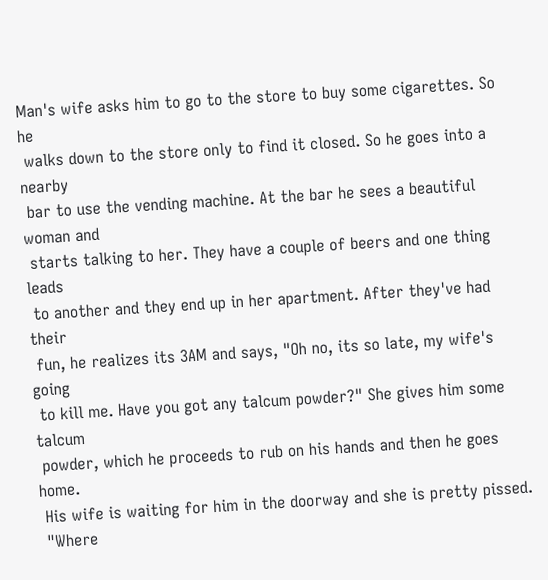Man's wife asks him to go to the store to buy some cigarettes. So he
 walks down to the store only to find it closed. So he goes into a nearby
 bar to use the vending machine. At the bar he sees a beautiful woman and
 starts talking to her. They have a couple of beers and one thing leads
 to another and they end up in her apartment. After they've had their
 fun, he realizes its 3AM and says, "Oh no, its so late, my wife's going
 to kill me. Have you got any talcum powder?" She gives him some talcum
 powder, which he proceeds to rub on his hands and then he goes home.
 His wife is waiting for him in the doorway and she is pretty pissed.
 "Where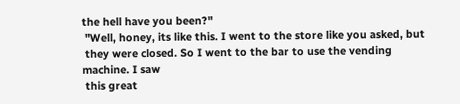the hell have you been?"
 "Well, honey, its like this. I went to the store like you asked, but
 they were closed. So I went to the bar to use the vending machine. I saw
 this great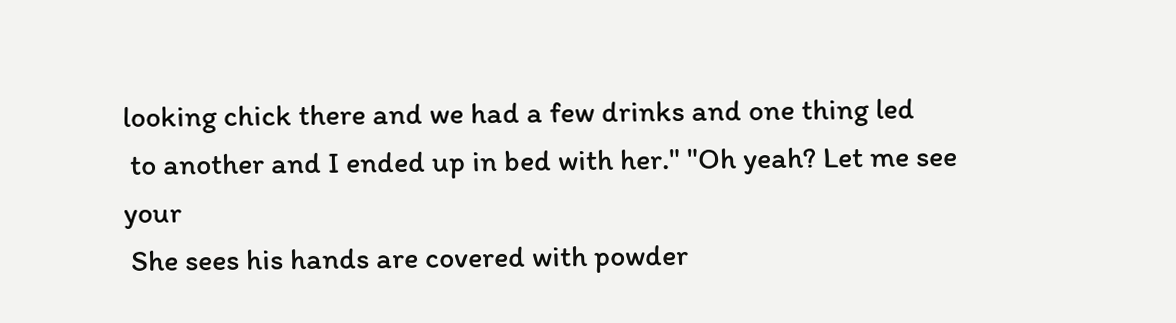looking chick there and we had a few drinks and one thing led
 to another and I ended up in bed with her." "Oh yeah? Let me see your
 She sees his hands are covered with powder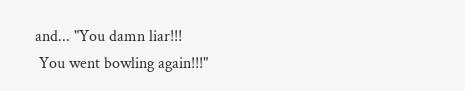and... "You damn liar!!!
 You went bowling again!!!"